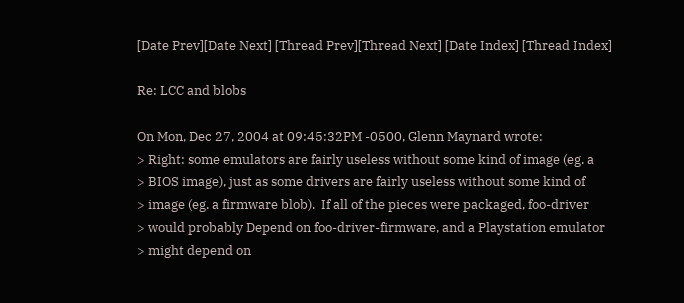[Date Prev][Date Next] [Thread Prev][Thread Next] [Date Index] [Thread Index]

Re: LCC and blobs

On Mon, Dec 27, 2004 at 09:45:32PM -0500, Glenn Maynard wrote:
> Right: some emulators are fairly useless without some kind of image (eg. a
> BIOS image), just as some drivers are fairly useless without some kind of
> image (eg. a firmware blob).  If all of the pieces were packaged, foo-driver
> would probably Depend on foo-driver-firmware, and a Playstation emulator
> might depend on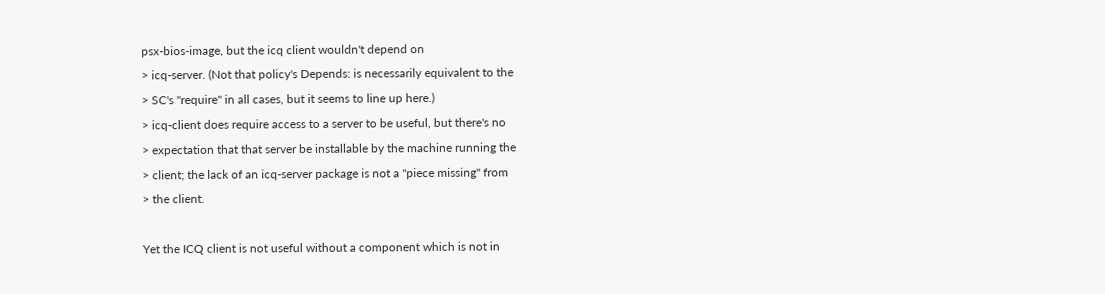psx-bios-image, but the icq client wouldn't depend on
> icq-server. (Not that policy's Depends: is necessarily equivalent to the
> SC's "require" in all cases, but it seems to line up here.)
> icq-client does require access to a server to be useful, but there's no
> expectation that that server be installable by the machine running the
> client; the lack of an icq-server package is not a "piece missing" from
> the client.

Yet the ICQ client is not useful without a component which is not in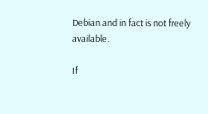Debian and in fact is not freely available.

If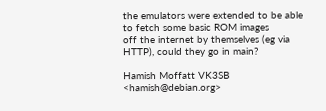the emulators were extended to be able to fetch some basic ROM images
off the internet by themselves (eg via HTTP), could they go in main?

Hamish Moffatt VK3SB <hamish@debian.org>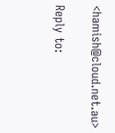<hamish@cloud.net.au>

Reply to: